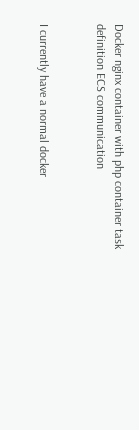Docker nginx container with php container task definition ECS communication


I currently have a normal docker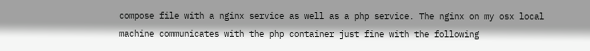compose file with a nginx service as well as a php service. The nginx on my osx local machine communicates with the php container just fine with the following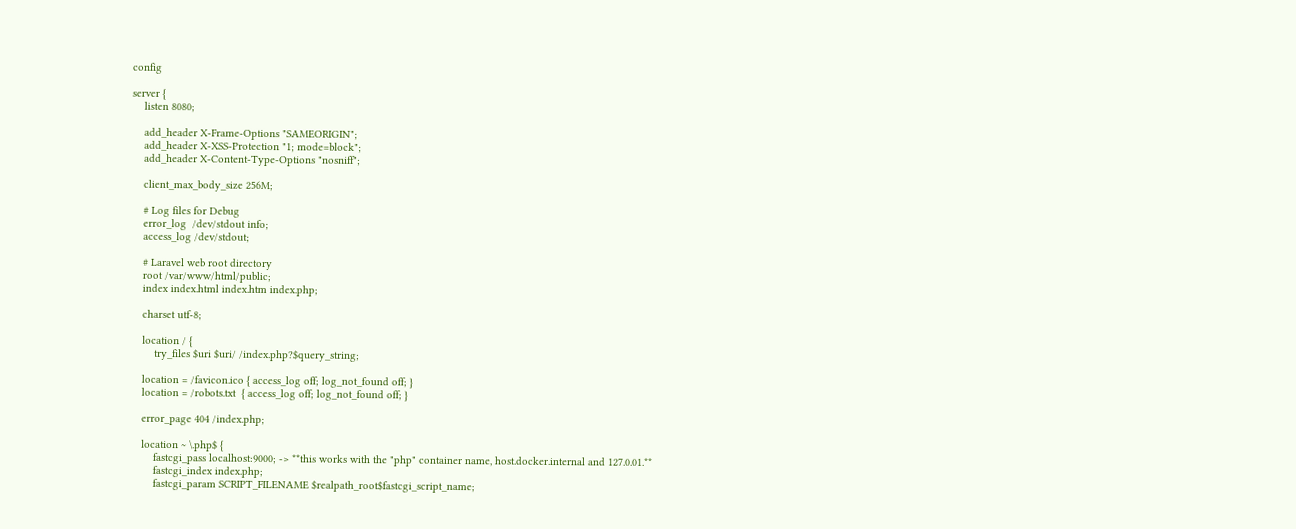config

server {
    listen 8080;

    add_header X-Frame-Options "SAMEORIGIN";
    add_header X-XSS-Protection "1; mode=block";
    add_header X-Content-Type-Options "nosniff";

    client_max_body_size 256M;

    # Log files for Debug
    error_log  /dev/stdout info;
    access_log /dev/stdout;

    # Laravel web root directory
    root /var/www/html/public;
    index index.html index.htm index.php;

    charset utf-8;

    location / {
        try_files $uri $uri/ /index.php?$query_string;

    location = /favicon.ico { access_log off; log_not_found off; }
    location = /robots.txt  { access_log off; log_not_found off; }

    error_page 404 /index.php;

    location ~ \.php$ {
        fastcgi_pass localhost:9000; -> **this works with the "php" container name, host.docker.internal and 127.0.01.**
        fastcgi_index index.php;
        fastcgi_param SCRIPT_FILENAME $realpath_root$fastcgi_script_name;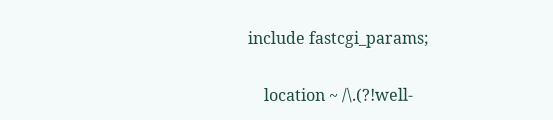include fastcgi_params;

    location ~ /\.(?!well-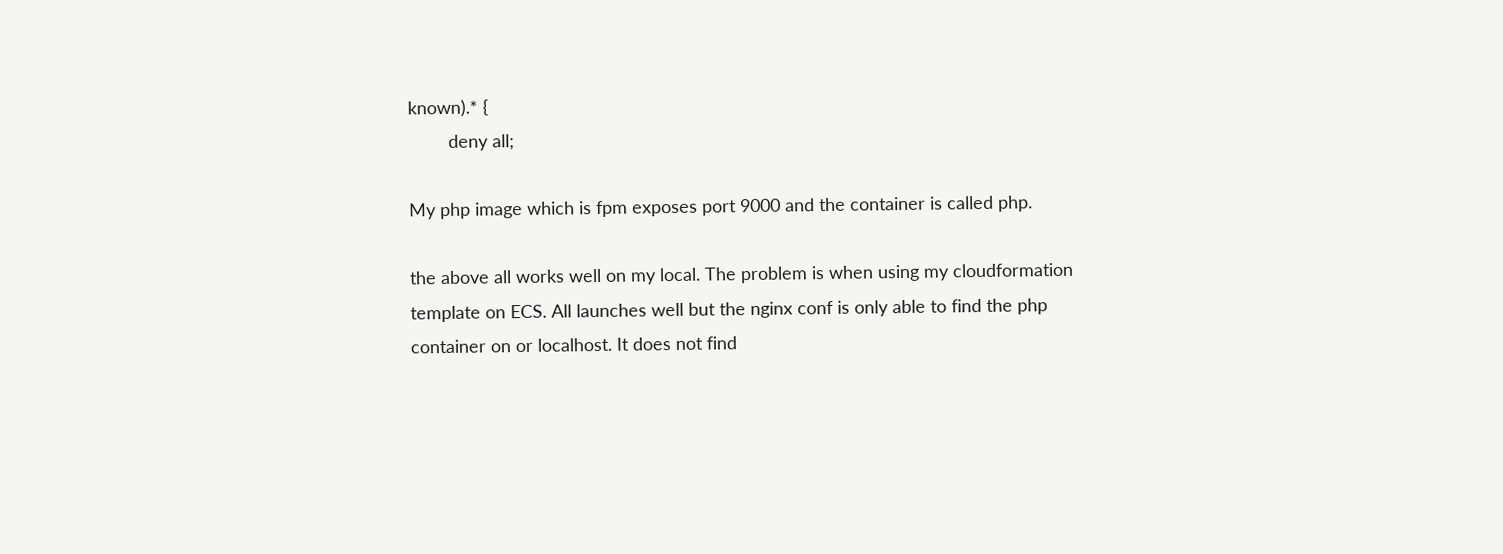known).* {
        deny all;

My php image which is fpm exposes port 9000 and the container is called php.

the above all works well on my local. The problem is when using my cloudformation template on ECS. All launches well but the nginx conf is only able to find the php container on or localhost. It does not find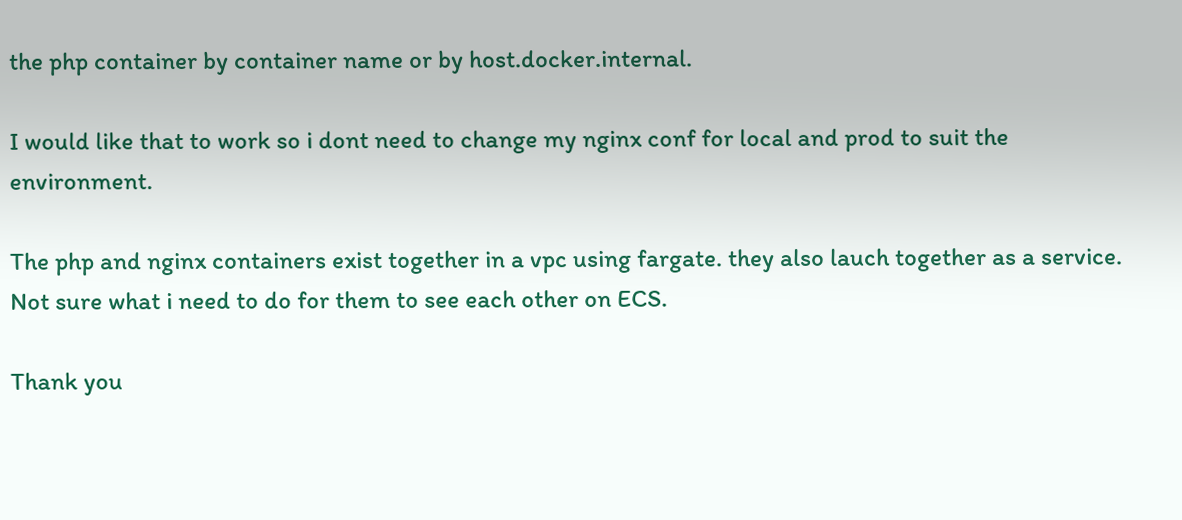the php container by container name or by host.docker.internal.

I would like that to work so i dont need to change my nginx conf for local and prod to suit the environment.

The php and nginx containers exist together in a vpc using fargate. they also lauch together as a service.
Not sure what i need to do for them to see each other on ECS.

Thank you